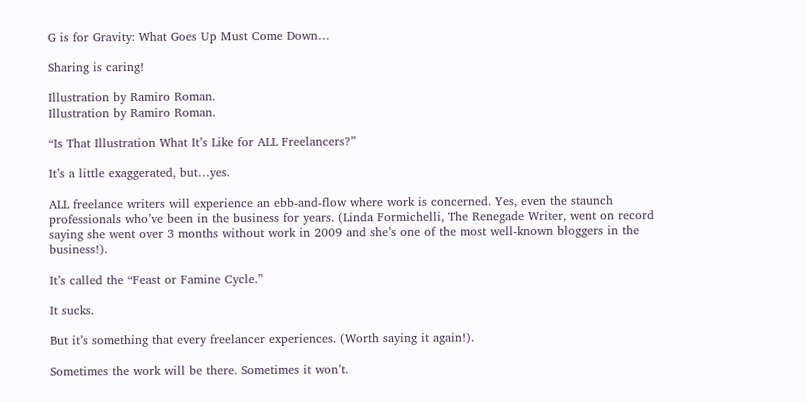G is for Gravity: What Goes Up Must Come Down…

Sharing is caring!

Illustration by Ramiro Roman.
Illustration by Ramiro Roman.

“Is That Illustration What It’s Like for ALL Freelancers?”

It’s a little exaggerated, but…yes.

ALL freelance writers will experience an ebb-and-flow where work is concerned. Yes, even the staunch professionals who’ve been in the business for years. (Linda Formichelli, The Renegade Writer, went on record saying she went over 3 months without work in 2009 and she’s one of the most well-known bloggers in the business!).

It’s called the “Feast or Famine Cycle.”

It sucks.

But it’s something that every freelancer experiences. (Worth saying it again!).

Sometimes the work will be there. Sometimes it won’t.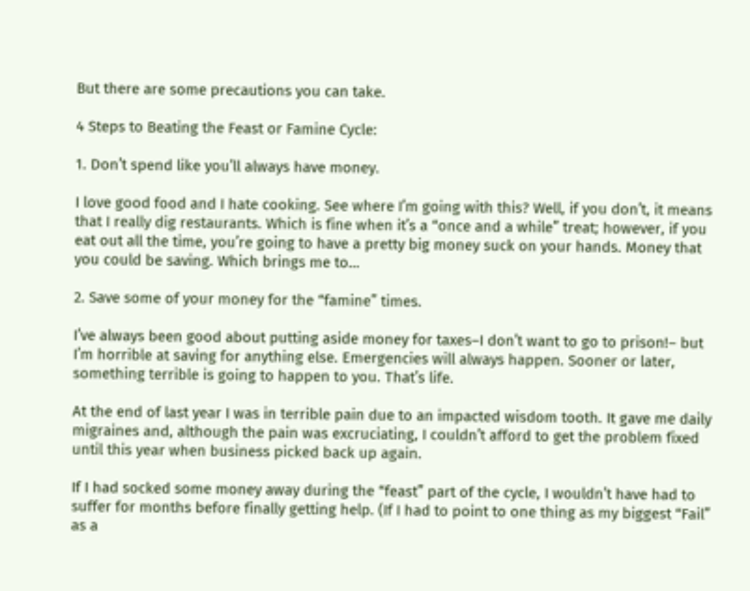But there are some precautions you can take.

4 Steps to Beating the Feast or Famine Cycle:

1. Don’t spend like you’ll always have money.

I love good food and I hate cooking. See where I’m going with this? Well, if you don’t, it means that I really dig restaurants. Which is fine when it’s a “once and a while” treat; however, if you eat out all the time, you’re going to have a pretty big money suck on your hands. Money that you could be saving. Which brings me to…

2. Save some of your money for the “famine” times.

I’ve always been good about putting aside money for taxes–I don’t want to go to prison!– but I’m horrible at saving for anything else. Emergencies will always happen. Sooner or later, something terrible is going to happen to you. That’s life.

At the end of last year I was in terrible pain due to an impacted wisdom tooth. It gave me daily migraines and, although the pain was excruciating, I couldn’t afford to get the problem fixed until this year when business picked back up again.

If I had socked some money away during the “feast” part of the cycle, I wouldn’t have had to suffer for months before finally getting help. (If I had to point to one thing as my biggest “Fail” as a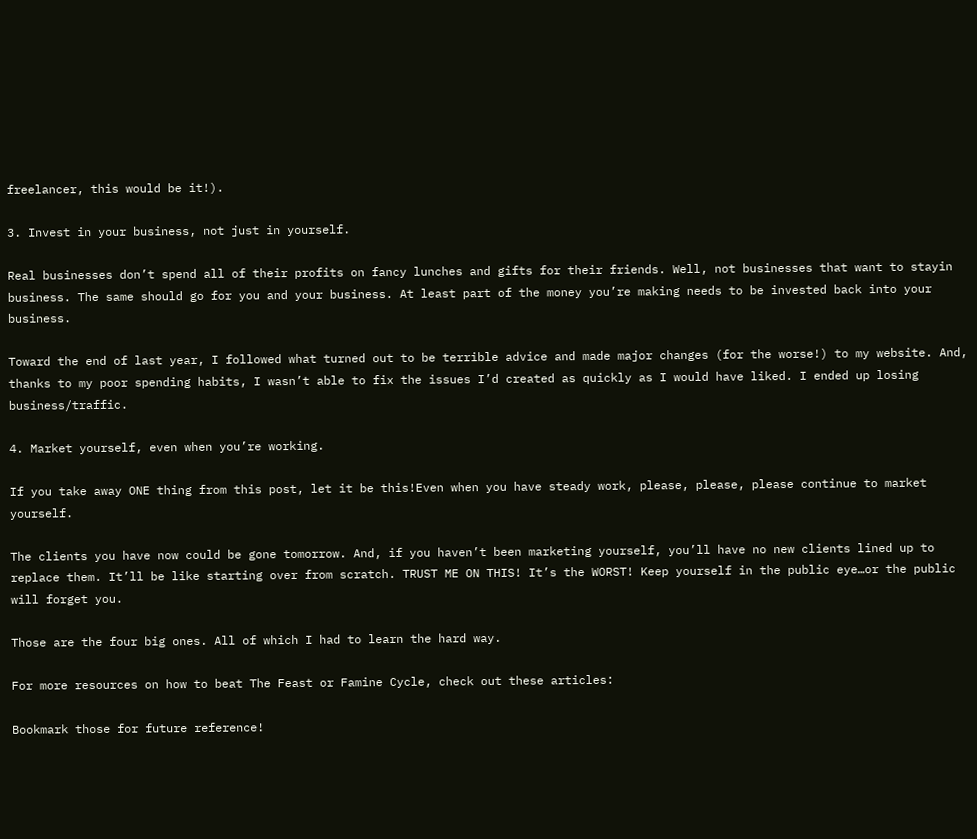freelancer, this would be it!).

3. Invest in your business, not just in yourself.

Real businesses don’t spend all of their profits on fancy lunches and gifts for their friends. Well, not businesses that want to stayin business. The same should go for you and your business. At least part of the money you’re making needs to be invested back into your business.

Toward the end of last year, I followed what turned out to be terrible advice and made major changes (for the worse!) to my website. And, thanks to my poor spending habits, I wasn’t able to fix the issues I’d created as quickly as I would have liked. I ended up losing business/traffic.

4. Market yourself, even when you’re working.

If you take away ONE thing from this post, let it be this!Even when you have steady work, please, please, please continue to market yourself.

The clients you have now could be gone tomorrow. And, if you haven’t been marketing yourself, you’ll have no new clients lined up to replace them. It’ll be like starting over from scratch. TRUST ME ON THIS! It’s the WORST! Keep yourself in the public eye…or the public will forget you.

Those are the four big ones. All of which I had to learn the hard way.

For more resources on how to beat The Feast or Famine Cycle, check out these articles:

Bookmark those for future reference!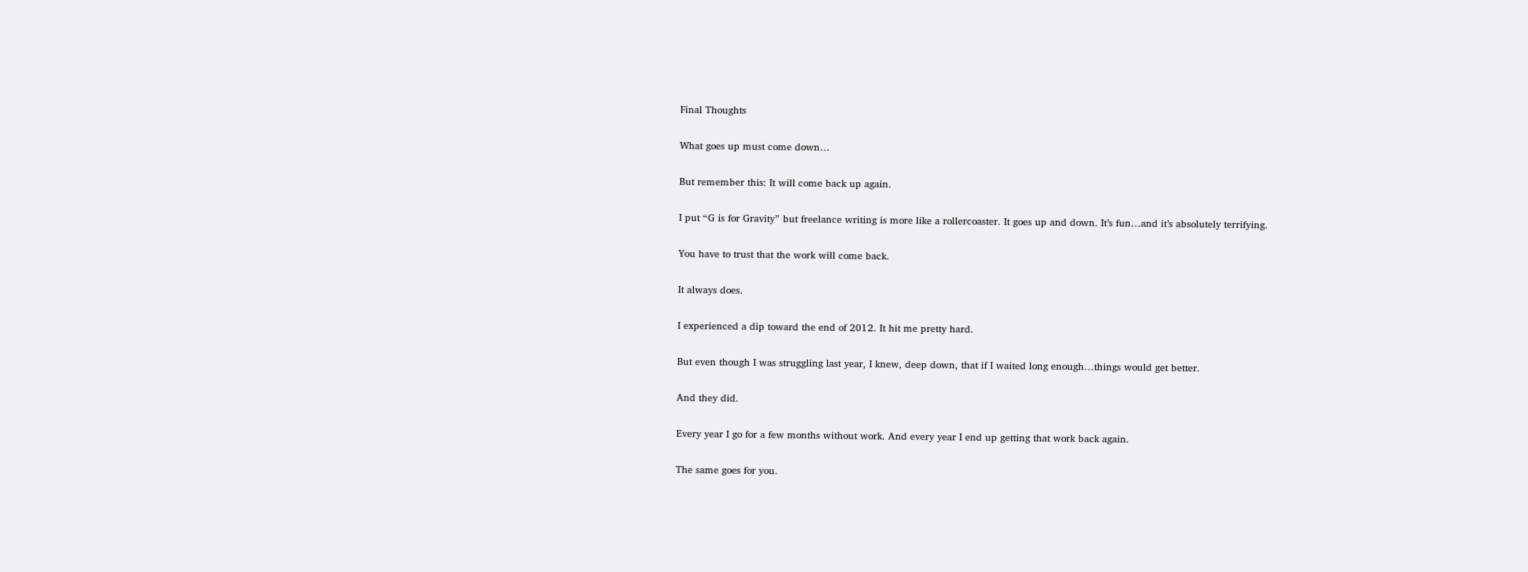Final Thoughts

What goes up must come down…

But remember this: It will come back up again.

I put “G is for Gravity” but freelance writing is more like a rollercoaster. It goes up and down. It’s fun…and it’s absolutely terrifying.

You have to trust that the work will come back.

It always does.

I experienced a dip toward the end of 2012. It hit me pretty hard.

But even though I was struggling last year, I knew, deep down, that if I waited long enough…things would get better.

And they did.

Every year I go for a few months without work. And every year I end up getting that work back again.

The same goes for you.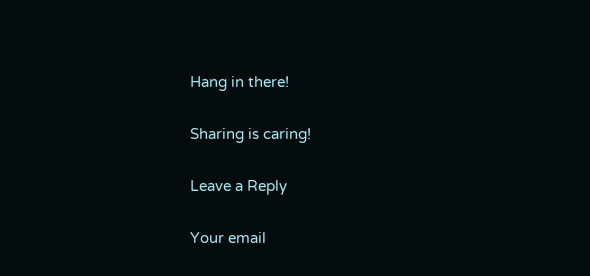Hang in there!

Sharing is caring!

Leave a Reply

Your email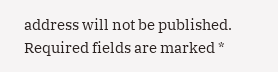address will not be published. Required fields are marked *